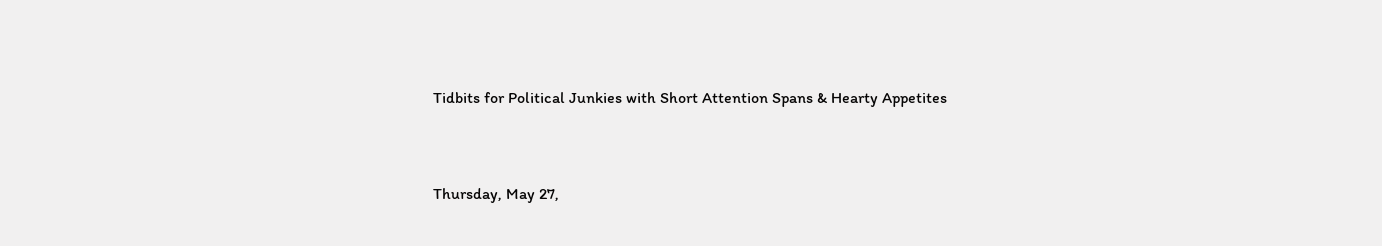Tidbits for Political Junkies with Short Attention Spans & Hearty Appetites


Thursday, May 27,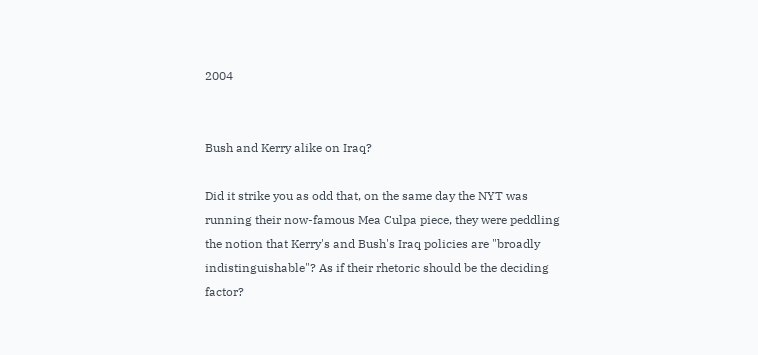2004


Bush and Kerry alike on Iraq?

Did it strike you as odd that, on the same day the NYT was running their now-famous Mea Culpa piece, they were peddling the notion that Kerry's and Bush's Iraq policies are "broadly indistinguishable"? As if their rhetoric should be the deciding factor?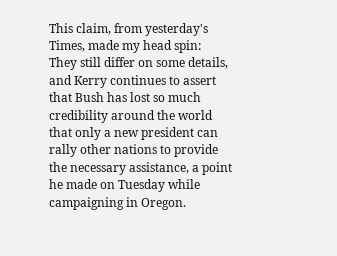This claim, from yesterday's Times, made my head spin:
They still differ on some details, and Kerry continues to assert that Bush has lost so much credibility around the world that only a new president can rally other nations to provide the necessary assistance, a point he made on Tuesday while campaigning in Oregon.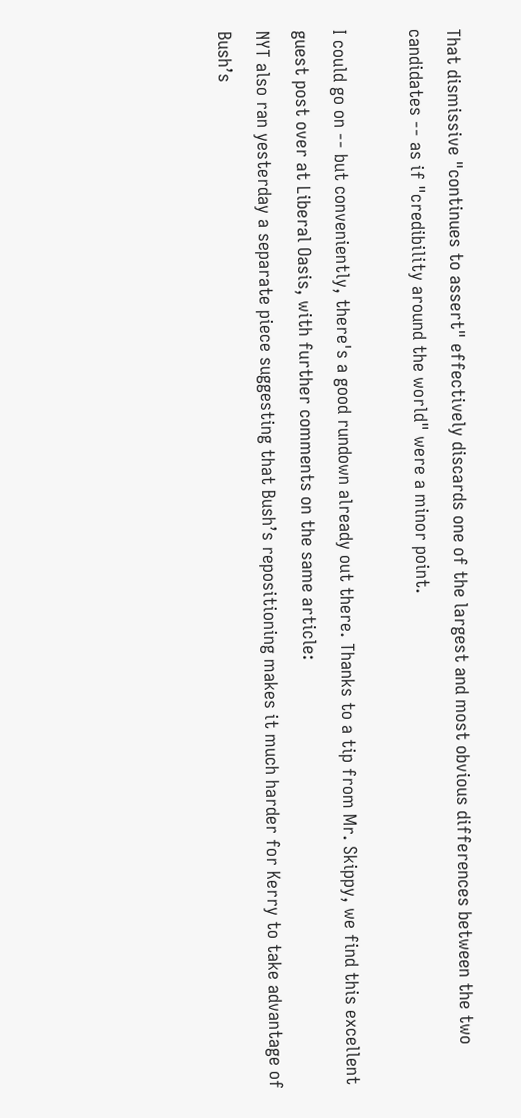That dismissive "continues to assert" effectively discards one of the largest and most obvious differences between the two candidates -- as if "credibility around the world" were a minor point.

I could go on -- but conveniently, there's a good rundown already out there. Thanks to a tip from Mr. Skippy, we find this excellent guest post over at Liberal Oasis, with further comments on the same article:
NYT also ran yesterday a separate piece suggesting that Bush’s repositioning makes it much harder for Kerry to take advantage of Bush’s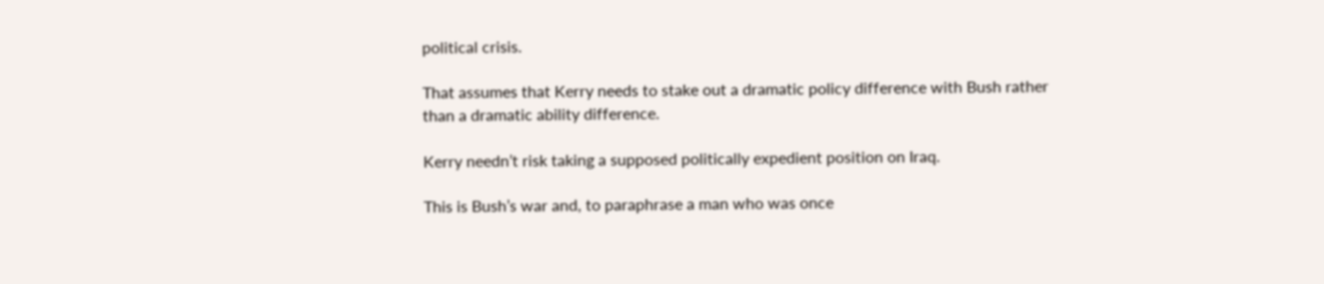political crisis.

That assumes that Kerry needs to stake out a dramatic policy difference with Bush rather than a dramatic ability difference.

Kerry needn’t risk taking a supposed politically expedient position on Iraq.

This is Bush’s war and, to paraphrase a man who was once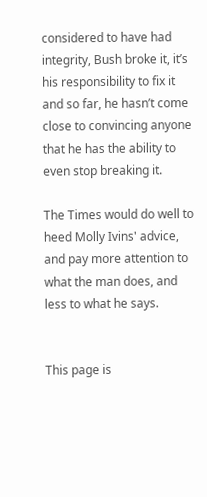considered to have had integrity, Bush broke it, it’s his responsibility to fix it and so far, he hasn’t come close to convincing anyone that he has the ability to even stop breaking it.

The Times would do well to heed Molly Ivins' advice, and pay more attention to what the man does, and less to what he says.


This page is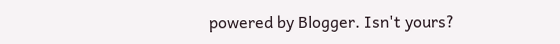powered by Blogger. Isn't yours?